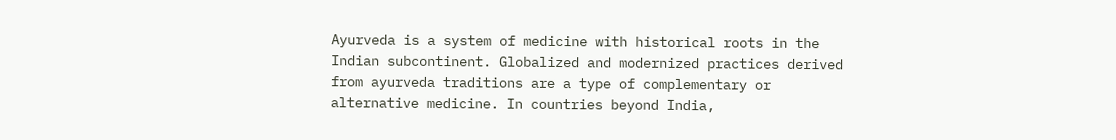Ayurveda is a system of medicine with historical roots in the Indian subcontinent. Globalized and modernized practices derived from ayurveda traditions are a type of complementary or alternative medicine. In countries beyond India,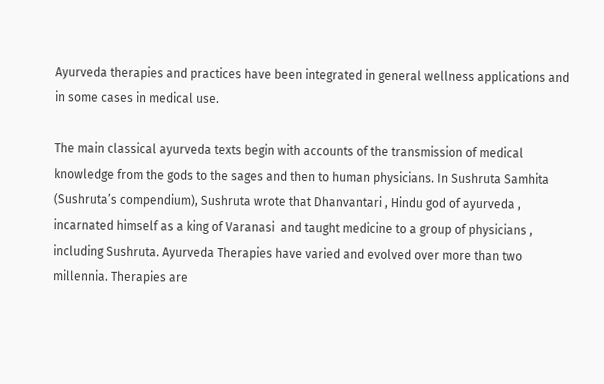Ayurveda therapies and practices have been integrated in general wellness applications and in some cases in medical use.

The main classical ayurveda texts begin with accounts of the transmission of medical knowledge from the gods to the sages and then to human physicians. In Sushruta Samhita  (Sushruta’s compendium), Sushruta wrote that Dhanvantari , Hindu god of ayurveda , incarnated himself as a king of Varanasi  and taught medicine to a group of physicians , including Sushruta. Ayurveda Therapies have varied and evolved over more than two millennia. Therapies are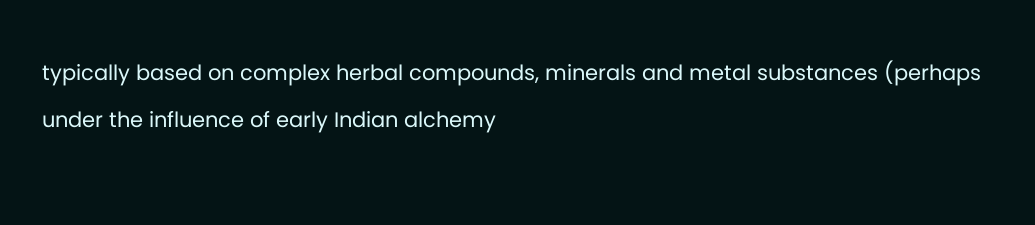typically based on complex herbal compounds, minerals and metal substances (perhaps under the influence of early Indian alchemy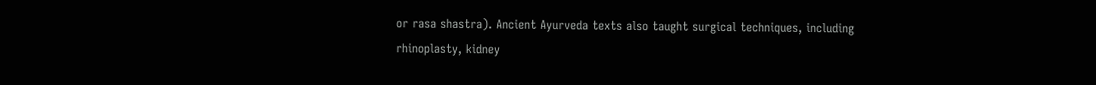or rasa shastra). Ancient Ayurveda texts also taught surgical techniques, including rhinoplasty, kidney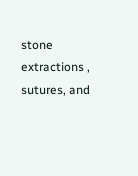stone extractions , sutures, and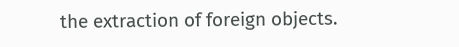the extraction of foreign objects.